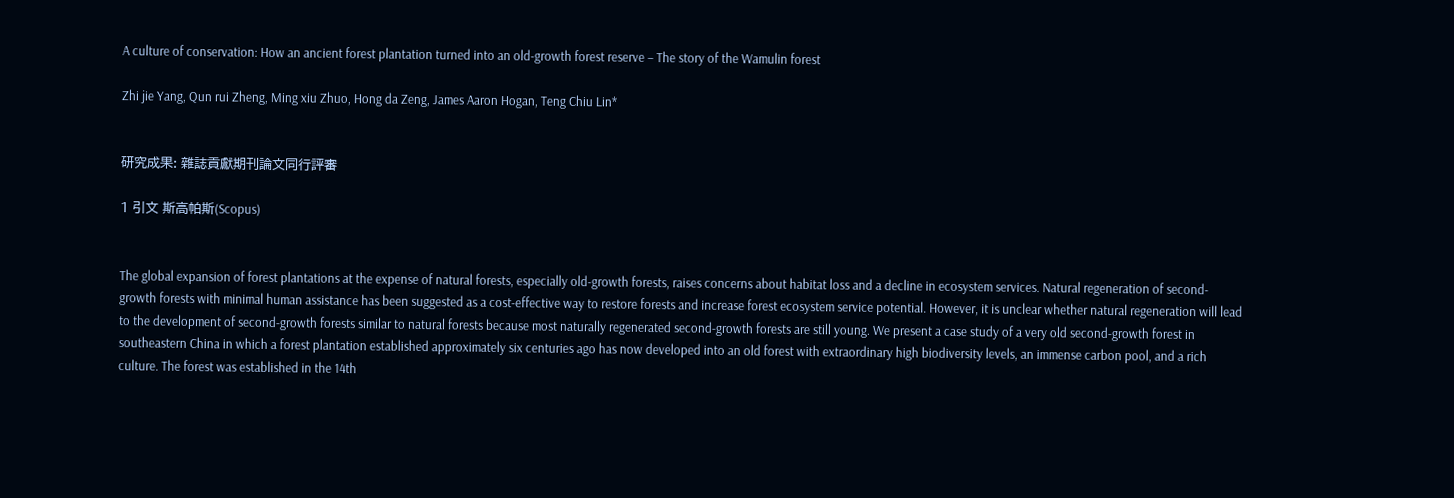A culture of conservation: How an ancient forest plantation turned into an old-growth forest reserve – The story of the Wamulin forest

Zhi jie Yang, Qun rui Zheng, Ming xiu Zhuo, Hong da Zeng, James Aaron Hogan, Teng Chiu Lin*


研究成果: 雜誌貢獻期刊論文同行評審

1 引文 斯高帕斯(Scopus)


The global expansion of forest plantations at the expense of natural forests, especially old-growth forests, raises concerns about habitat loss and a decline in ecosystem services. Natural regeneration of second-growth forests with minimal human assistance has been suggested as a cost-effective way to restore forests and increase forest ecosystem service potential. However, it is unclear whether natural regeneration will lead to the development of second-growth forests similar to natural forests because most naturally regenerated second-growth forests are still young. We present a case study of a very old second-growth forest in southeastern China in which a forest plantation established approximately six centuries ago has now developed into an old forest with extraordinary high biodiversity levels, an immense carbon pool, and a rich culture. The forest was established in the 14th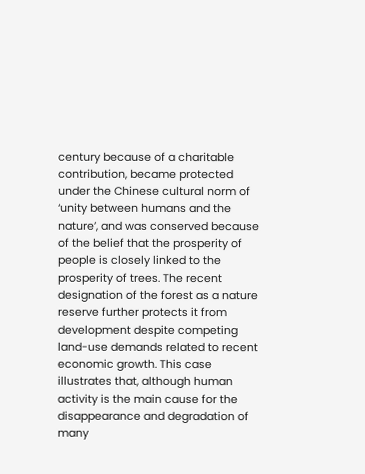century because of a charitable contribution, became protected under the Chinese cultural norm of ‘unity between humans and the nature’, and was conserved because of the belief that the prosperity of people is closely linked to the prosperity of trees. The recent designation of the forest as a nature reserve further protects it from development despite competing land-use demands related to recent economic growth. This case illustrates that, although human activity is the main cause for the disappearance and degradation of many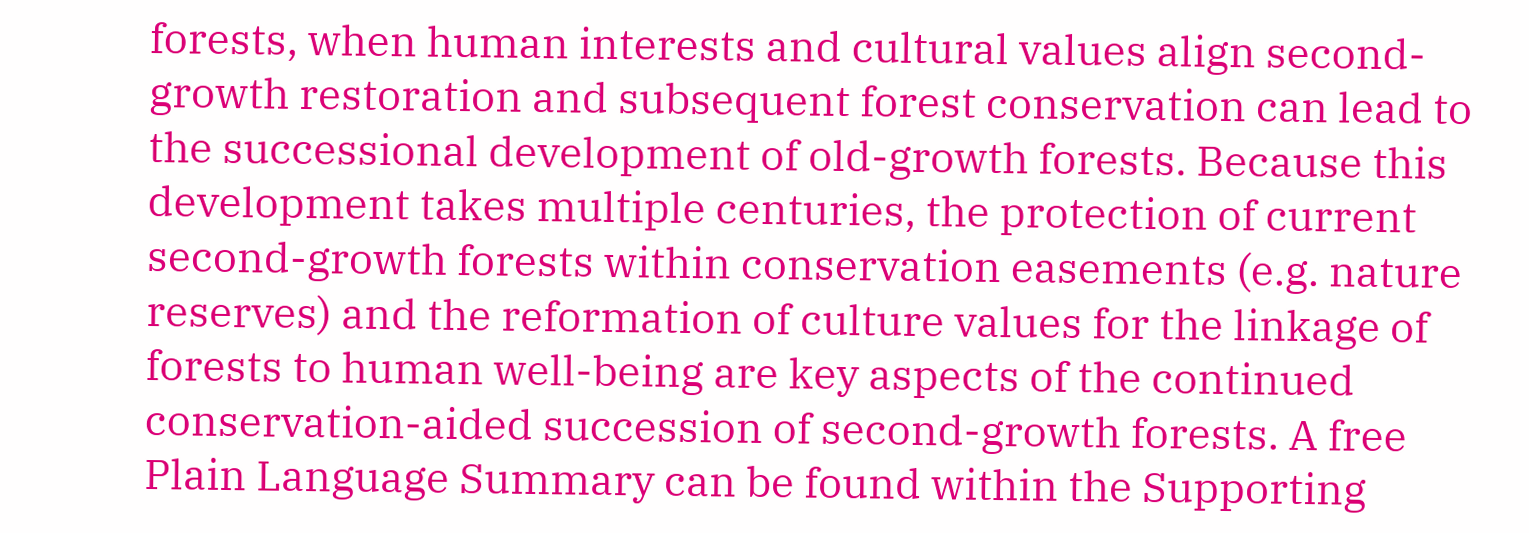forests, when human interests and cultural values align second-growth restoration and subsequent forest conservation can lead to the successional development of old-growth forests. Because this development takes multiple centuries, the protection of current second-growth forests within conservation easements (e.g. nature reserves) and the reformation of culture values for the linkage of forests to human well-being are key aspects of the continued conservation-aided succession of second-growth forests. A free Plain Language Summary can be found within the Supporting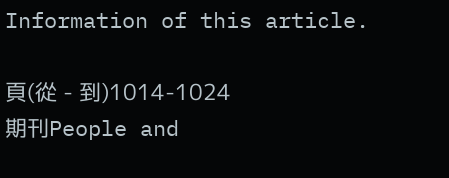Information of this article.

頁(從 - 到)1014-1024
期刊People and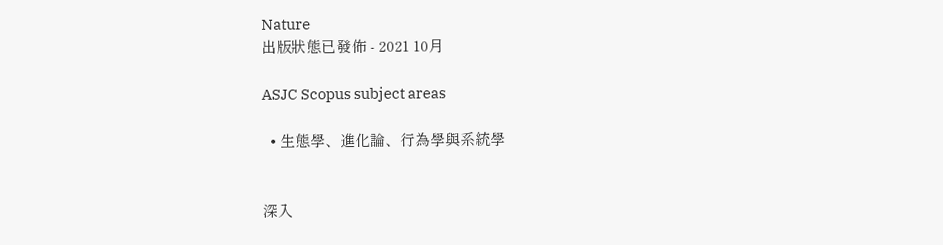Nature
出版狀態已發佈 - 2021 10月

ASJC Scopus subject areas

  • 生態學、進化論、行為學與系統學


深入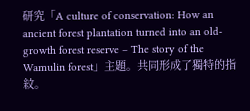研究「A culture of conservation: How an ancient forest plantation turned into an old-growth forest reserve – The story of the Wamulin forest」主題。共同形成了獨特的指紋。